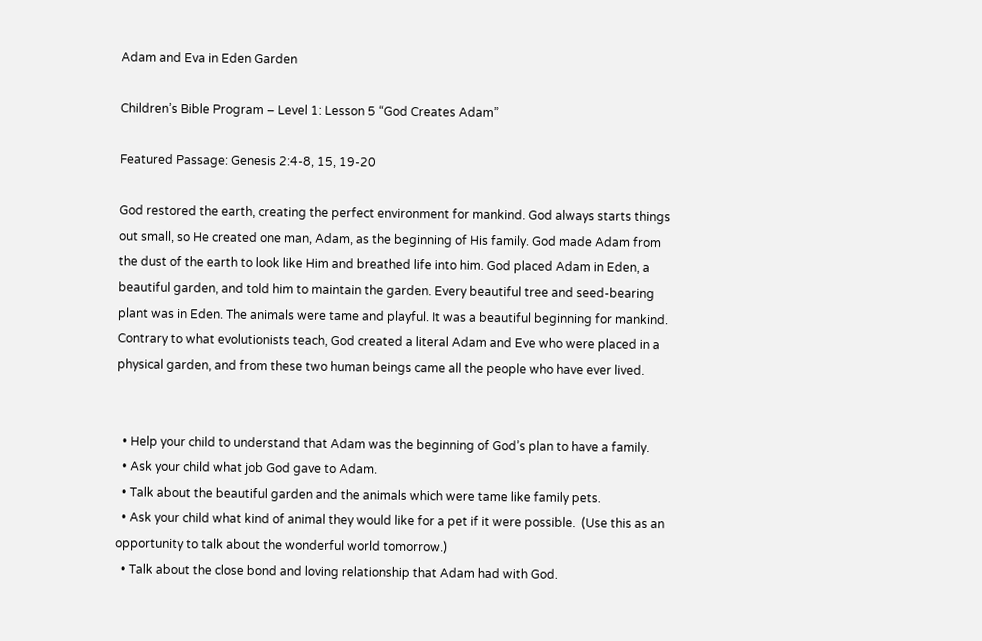Adam and Eva in Eden Garden

Children’s Bible Program – Level 1: Lesson 5 “God Creates Adam”

Featured Passage: Genesis 2:4-8, 15, 19-20

God restored the earth, creating the perfect environment for mankind. God always starts things out small, so He created one man, Adam, as the beginning of His family. God made Adam from the dust of the earth to look like Him and breathed life into him. God placed Adam in Eden, a beautiful garden, and told him to maintain the garden. Every beautiful tree and seed-bearing plant was in Eden. The animals were tame and playful. It was a beautiful beginning for mankind. Contrary to what evolutionists teach, God created a literal Adam and Eve who were placed in a physical garden, and from these two human beings came all the people who have ever lived.


  • Help your child to understand that Adam was the beginning of God’s plan to have a family.
  • Ask your child what job God gave to Adam.
  • Talk about the beautiful garden and the animals which were tame like family pets.
  • Ask your child what kind of animal they would like for a pet if it were possible.  (Use this as an opportunity to talk about the wonderful world tomorrow.)
  • Talk about the close bond and loving relationship that Adam had with God.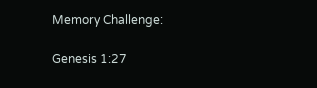Memory Challenge:

Genesis 1:27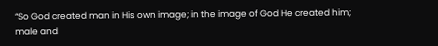“So God created man in His own image; in the image of God He created him; male and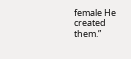female He created them.”